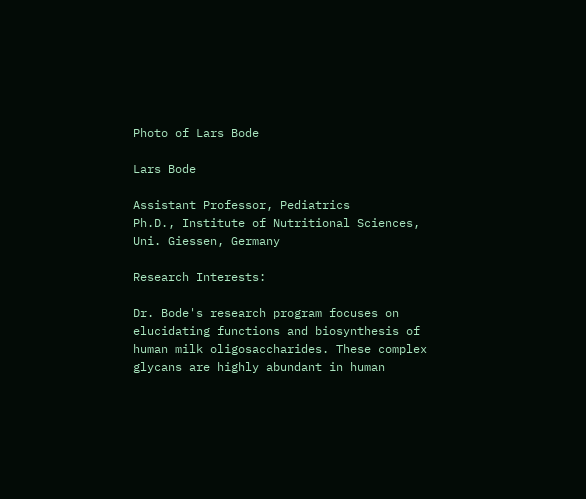Photo of Lars Bode

Lars Bode

Assistant Professor, Pediatrics
Ph.D., Institute of Nutritional Sciences, Uni. Giessen, Germany

Research Interests:

Dr. Bode's research program focuses on elucidating functions and biosynthesis of human milk oligosaccharides. These complex glycans are highly abundant in human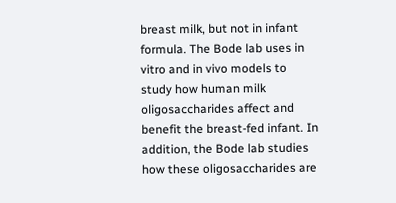breast milk, but not in infant formula. The Bode lab uses in vitro and in vivo models to study how human milk oligosaccharides affect and benefit the breast-fed infant. In addition, the Bode lab studies how these oligosaccharides are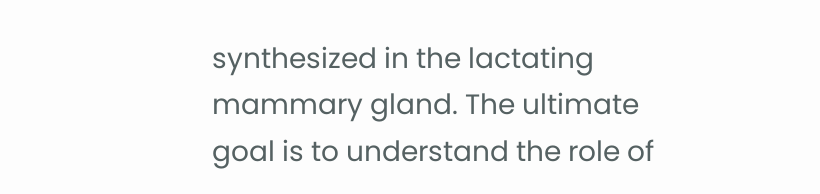synthesized in the lactating mammary gland. The ultimate goal is to understand the role of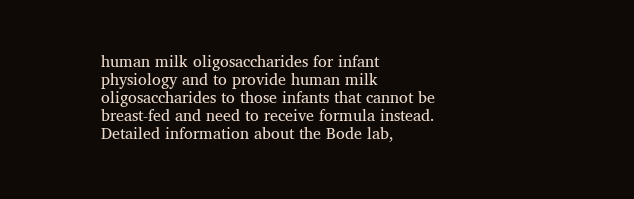human milk oligosaccharides for infant physiology and to provide human milk oligosaccharides to those infants that cannot be breast-fed and need to receive formula instead. Detailed information about the Bode lab,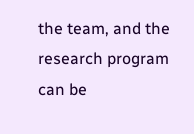the team, and the research program can be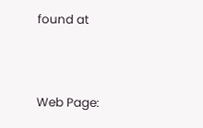found at



Web Page: